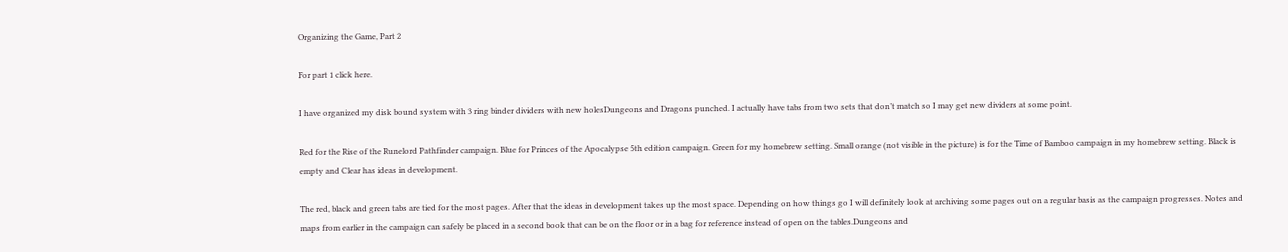Organizing the Game, Part 2

For part 1 click here.

I have organized my disk bound system with 3 ring binder dividers with new holesDungeons and Dragons punched. I actually have tabs from two sets that don’t match so I may get new dividers at some point.

Red for the Rise of the Runelord Pathfinder campaign. Blue for Princes of the Apocalypse 5th edition campaign. Green for my homebrew setting. Small orange (not visible in the picture) is for the Time of Bamboo campaign in my homebrew setting. Black is empty and Clear has ideas in development.

The red, black and green tabs are tied for the most pages. After that the ideas in development takes up the most space. Depending on how things go I will definitely look at archiving some pages out on a regular basis as the campaign progresses. Notes and maps from earlier in the campaign can safely be placed in a second book that can be on the floor or in a bag for reference instead of open on the tables.Dungeons and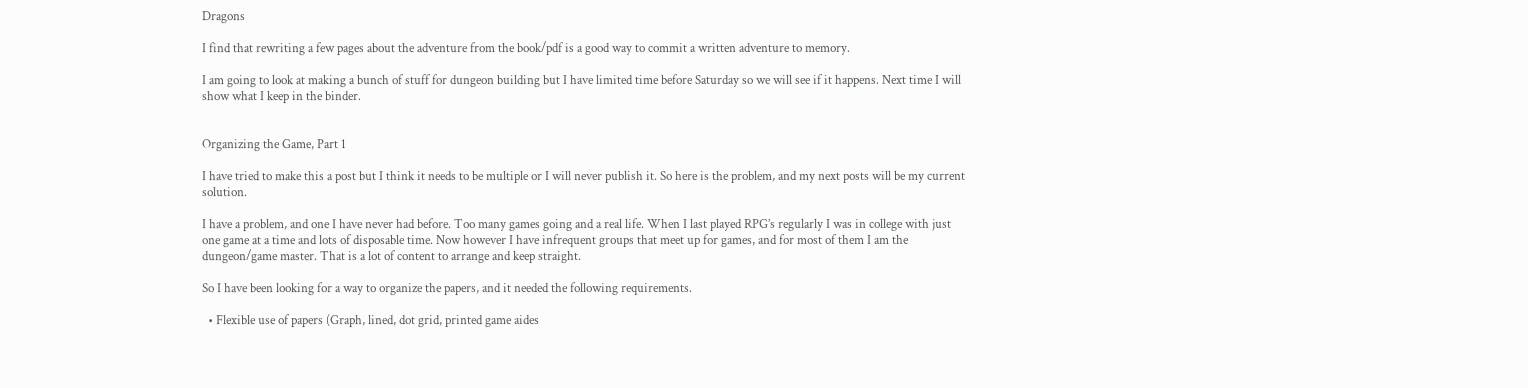Dragons

I find that rewriting a few pages about the adventure from the book/pdf is a good way to commit a written adventure to memory.

I am going to look at making a bunch of stuff for dungeon building but I have limited time before Saturday so we will see if it happens. Next time I will show what I keep in the binder.


Organizing the Game, Part 1

I have tried to make this a post but I think it needs to be multiple or I will never publish it. So here is the problem, and my next posts will be my current solution.

I have a problem, and one I have never had before. Too many games going and a real life. When I last played RPG’s regularly I was in college with just one game at a time and lots of disposable time. Now however I have infrequent groups that meet up for games, and for most of them I am the dungeon/game master. That is a lot of content to arrange and keep straight.

So I have been looking for a way to organize the papers, and it needed the following requirements.

  • Flexible use of papers (Graph, lined, dot grid, printed game aides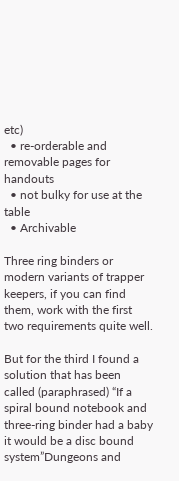etc)
  • re-orderable and removable pages for handouts
  • not bulky for use at the table
  • Archivable

Three ring binders or modern variants of trapper keepers, if you can find them, work with the first two requirements quite well.

But for the third I found a solution that has been called (paraphrased) “If a spiral bound notebook and three-ring binder had a baby it would be a disc bound system”Dungeons and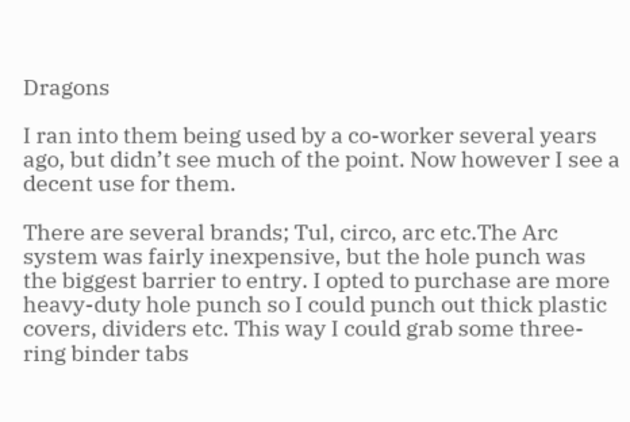Dragons

I ran into them being used by a co-worker several years ago, but didn’t see much of the point. Now however I see a decent use for them.

There are several brands; Tul, circo, arc etc.The Arc system was fairly inexpensive, but the hole punch was the biggest barrier to entry. I opted to purchase are more heavy-duty hole punch so I could punch out thick plastic covers, dividers etc. This way I could grab some three-ring binder tabs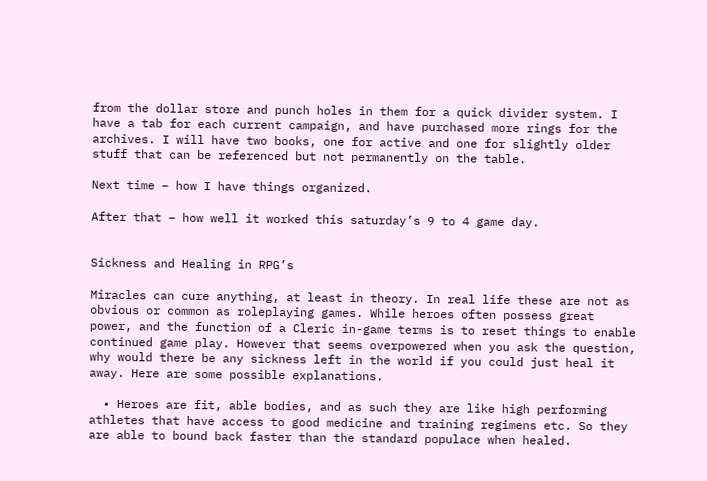from the dollar store and punch holes in them for a quick divider system. I have a tab for each current campaign, and have purchased more rings for the archives. I will have two books, one for active and one for slightly older stuff that can be referenced but not permanently on the table.

Next time – how I have things organized.

After that – how well it worked this saturday’s 9 to 4 game day.


Sickness and Healing in RPG’s

Miracles can cure anything, at least in theory. In real life these are not as obvious or common as roleplaying games. While heroes often possess great power, and the function of a Cleric in-game terms is to reset things to enable continued game play. However that seems overpowered when you ask the question, why would there be any sickness left in the world if you could just heal it away. Here are some possible explanations.

  • Heroes are fit, able bodies, and as such they are like high performing athletes that have access to good medicine and training regimens etc. So they are able to bound back faster than the standard populace when healed.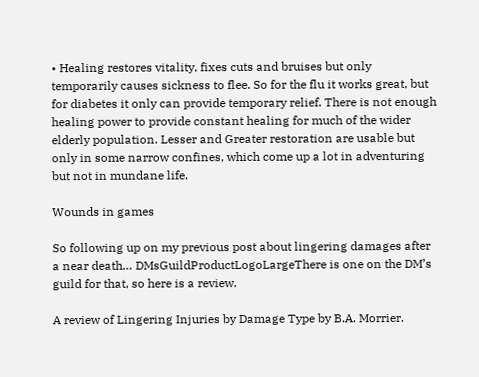• Healing restores vitality, fixes cuts and bruises but only temporarily causes sickness to flee. So for the flu it works great, but for diabetes it only can provide temporary relief. There is not enough healing power to provide constant healing for much of the wider elderly population. Lesser and Greater restoration are usable but only in some narrow confines, which come up a lot in adventuring but not in mundane life.

Wounds in games

So following up on my previous post about lingering damages after a near death… DMsGuildProductLogoLargeThere is one on the DM’s guild for that, so here is a review.

A review of Lingering Injuries by Damage Type by B.A. Morrier.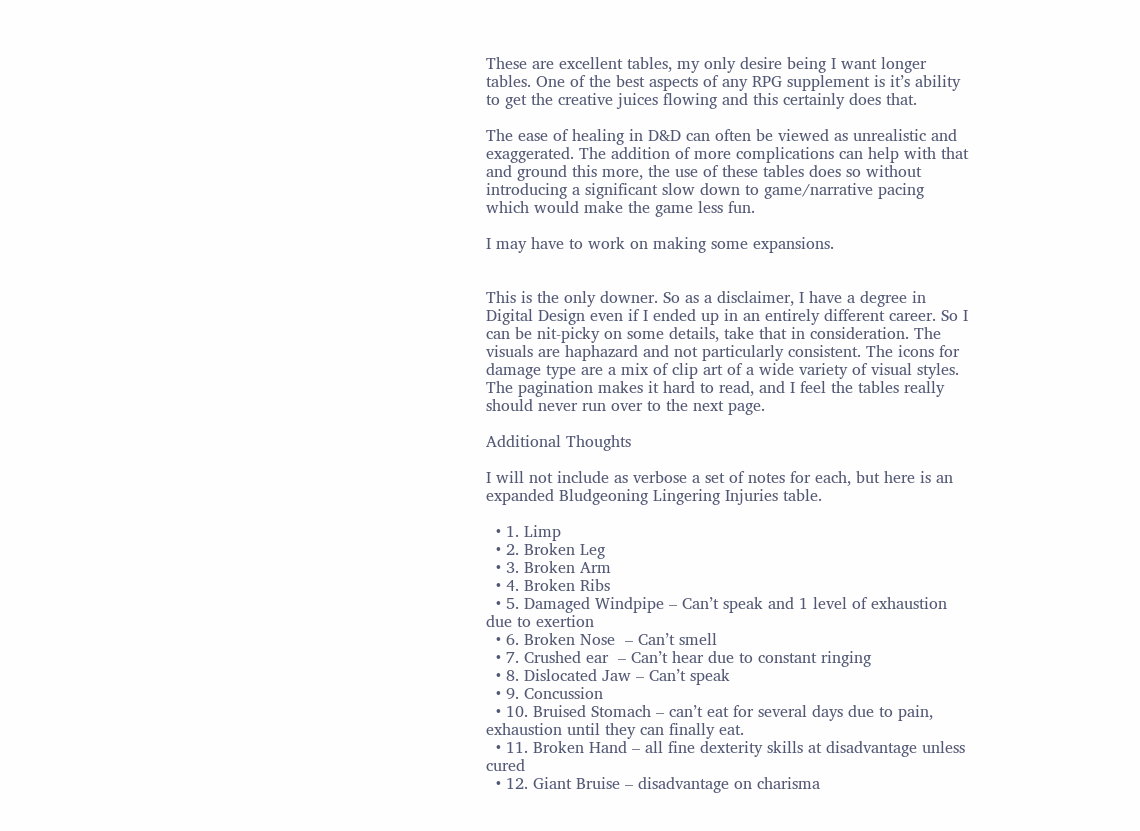These are excellent tables, my only desire being I want longer tables. One of the best aspects of any RPG supplement is it’s ability to get the creative juices flowing and this certainly does that.

The ease of healing in D&D can often be viewed as unrealistic and exaggerated. The addition of more complications can help with that and ground this more, the use of these tables does so without introducing a significant slow down to game/narrative pacing which would make the game less fun.

I may have to work on making some expansions.


This is the only downer. So as a disclaimer, I have a degree in Digital Design even if I ended up in an entirely different career. So I can be nit-picky on some details, take that in consideration. The visuals are haphazard and not particularly consistent. The icons for damage type are a mix of clip art of a wide variety of visual styles. The pagination makes it hard to read, and I feel the tables really should never run over to the next page.

Additional Thoughts

I will not include as verbose a set of notes for each, but here is an expanded Bludgeoning Lingering Injuries table.

  • 1. Limp
  • 2. Broken Leg
  • 3. Broken Arm
  • 4. Broken Ribs
  • 5. Damaged Windpipe – Can’t speak and 1 level of exhaustion due to exertion
  • 6. Broken Nose  – Can’t smell
  • 7. Crushed ear  – Can’t hear due to constant ringing
  • 8. Dislocated Jaw – Can’t speak
  • 9. Concussion
  • 10. Bruised Stomach – can’t eat for several days due to pain, exhaustion until they can finally eat.
  • 11. Broken Hand – all fine dexterity skills at disadvantage unless cured
  • 12. Giant Bruise – disadvantage on charisma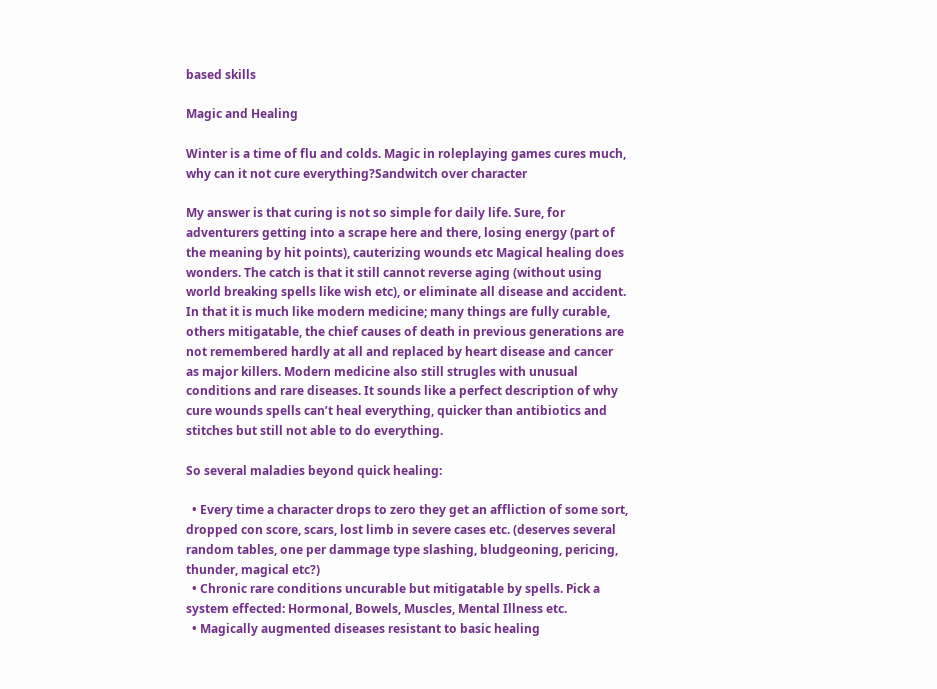based skills

Magic and Healing

Winter is a time of flu and colds. Magic in roleplaying games cures much, why can it not cure everything?Sandwitch over character

My answer is that curing is not so simple for daily life. Sure, for adventurers getting into a scrape here and there, losing energy (part of the meaning by hit points), cauterizing wounds etc Magical healing does wonders. The catch is that it still cannot reverse aging (without using world breaking spells like wish etc), or eliminate all disease and accident. In that it is much like modern medicine; many things are fully curable, others mitigatable, the chief causes of death in previous generations are not remembered hardly at all and replaced by heart disease and cancer as major killers. Modern medicine also still strugles with unusual conditions and rare diseases. It sounds like a perfect description of why cure wounds spells can’t heal everything, quicker than antibiotics and stitches but still not able to do everything.

So several maladies beyond quick healing:

  • Every time a character drops to zero they get an affliction of some sort, dropped con score, scars, lost limb in severe cases etc. (deserves several random tables, one per dammage type slashing, bludgeoning, pericing, thunder, magical etc?)
  • Chronic rare conditions uncurable but mitigatable by spells. Pick a system effected: Hormonal, Bowels, Muscles, Mental Illness etc.
  • Magically augmented diseases resistant to basic healing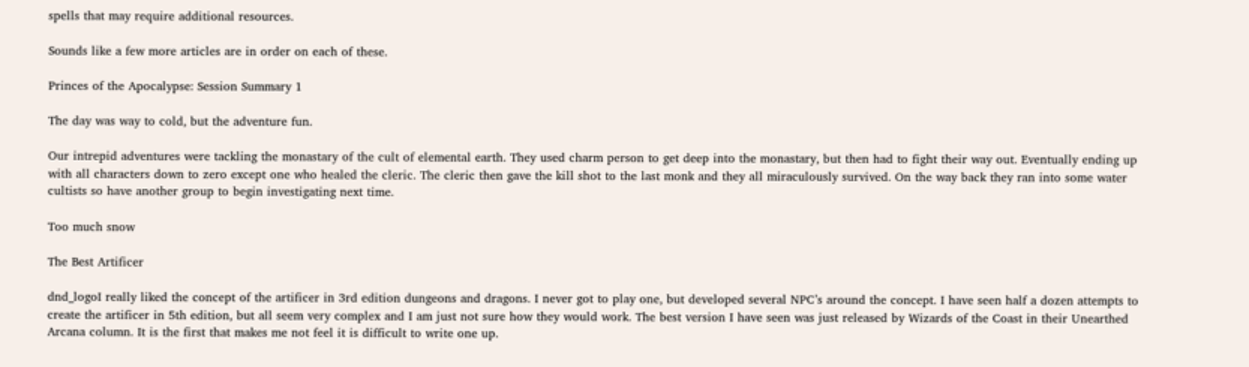spells that may require additional resources.

Sounds like a few more articles are in order on each of these.

Princes of the Apocalypse: Session Summary 1

The day was way to cold, but the adventure fun.

Our intrepid adventures were tackling the monastary of the cult of elemental earth. They used charm person to get deep into the monastary, but then had to fight their way out. Eventually ending up with all characters down to zero except one who healed the cleric. The cleric then gave the kill shot to the last monk and they all miraculously survived. On the way back they ran into some water cultists so have another group to begin investigating next time.

Too much snow

The Best Artificer

dnd_logoI really liked the concept of the artificer in 3rd edition dungeons and dragons. I never got to play one, but developed several NPC’s around the concept. I have seen half a dozen attempts to create the artificer in 5th edition, but all seem very complex and I am just not sure how they would work. The best version I have seen was just released by Wizards of the Coast in their Unearthed Arcana column. It is the first that makes me not feel it is difficult to write one up.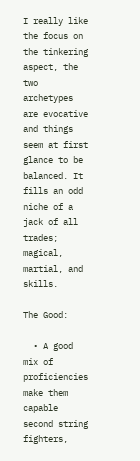I really like the focus on the tinkering aspect, the two archetypes are evocative and things seem at first glance to be balanced. It fills an odd niche of a jack of all trades; magical, martial, and skills.

The Good:

  • A good mix of proficiencies make them capable second string fighters,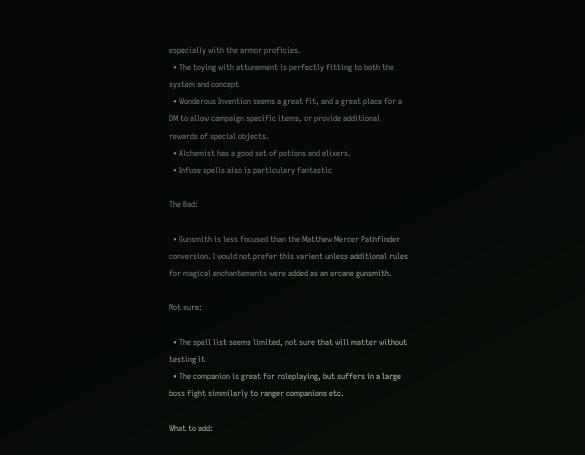especially with the armor proficies.
  • The toying with attunement is perfectly fitting to both the system and concept
  • Wonderous Invention seems a great fit, and a great place for a DM to allow campaign specific items, or provide additional rewards of special objects.
  • Alchemist has a good set of potions and elixers.
  • Infuse spells also is particulary fantastic

The Bad:

  • Gunsmith is less focused than the Matthew Mercer Pathfinder conversion. I would not prefer this varient unless additional rules for magical enchantements were added as an arcane gunsmith.

Not sure:

  • The spell list seems limited, not sure that will matter without testing it
  • The companion is great for roleplaying, but suffers in a large boss fight simmilarly to ranger companions etc.

What to add: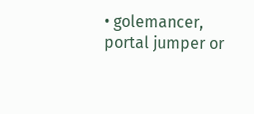• golemancer, portal jumper or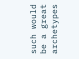such would be a great archetypes